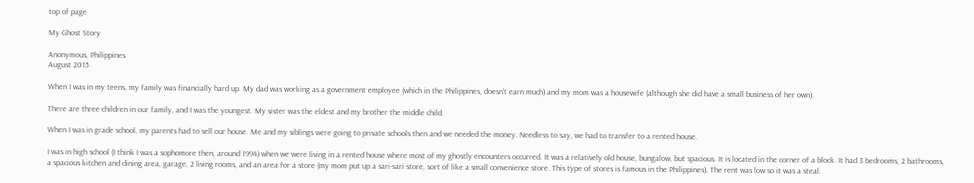top of page

My Ghost Story

Anonymous, Philippines
August 2015

When I was in my teens, my family was financially hard up. My dad was working as a government employee (which in the Philippines, doesn't earn much) and my mom was a housewife (although she did have a small business of her own).

There are three children in our family, and I was the youngest. My sister was the eldest and my brother the middle child.

When I was in grade school, my parents had to sell our house. Me and my siblings were going to private schools then and we needed the money. Needless to say, we had to transfer to a rented house.

I was in high school (I think I was a sophomore then, around 1994) when we were living in a rented house where most of my ghostly encounters occurred. It was a relatively old house, bungalow, but spacious. It is located in the corner of a block. It had 3 bedrooms, 2 bathrooms, a spacious kitchen and dining area, garage, 2 living rooms, and an area for a store (my mom put up a sari-sari store, sort of like a small convenience store. This type of stores is famous in the Philippines). The rent was low so it was a steal.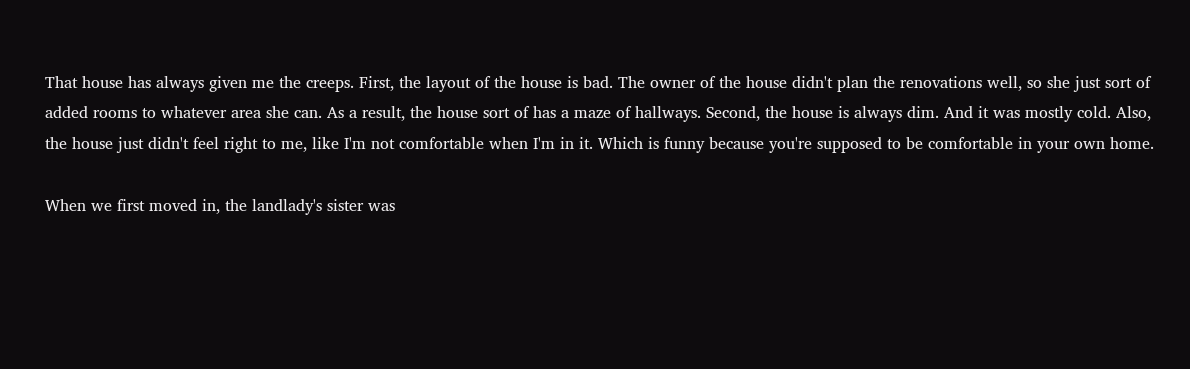That house has always given me the creeps. First, the layout of the house is bad. The owner of the house didn't plan the renovations well, so she just sort of added rooms to whatever area she can. As a result, the house sort of has a maze of hallways. Second, the house is always dim. And it was mostly cold. Also, the house just didn't feel right to me, like I'm not comfortable when I'm in it. Which is funny because you're supposed to be comfortable in your own home.

When we first moved in, the landlady's sister was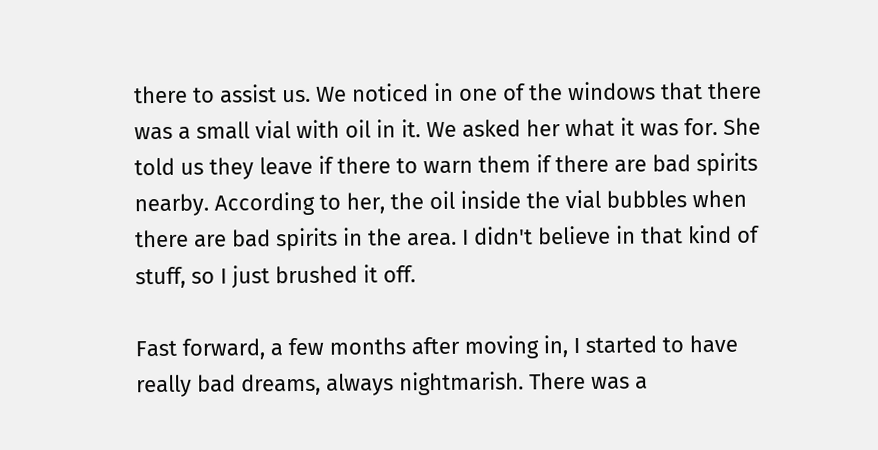there to assist us. We noticed in one of the windows that there was a small vial with oil in it. We asked her what it was for. She told us they leave if there to warn them if there are bad spirits nearby. According to her, the oil inside the vial bubbles when there are bad spirits in the area. I didn't believe in that kind of stuff, so I just brushed it off.

Fast forward, a few months after moving in, I started to have really bad dreams, always nightmarish. There was a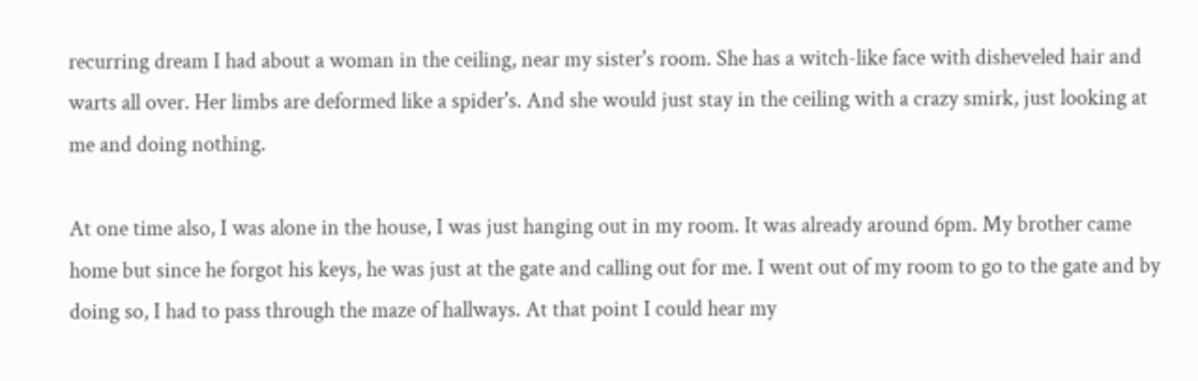recurring dream I had about a woman in the ceiling, near my sister's room. She has a witch-like face with disheveled hair and warts all over. Her limbs are deformed like a spider's. And she would just stay in the ceiling with a crazy smirk, just looking at me and doing nothing.

At one time also, I was alone in the house, I was just hanging out in my room. It was already around 6pm. My brother came home but since he forgot his keys, he was just at the gate and calling out for me. I went out of my room to go to the gate and by doing so, I had to pass through the maze of hallways. At that point I could hear my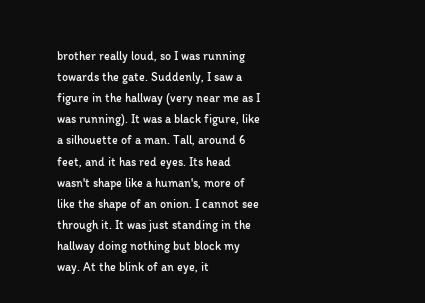brother really loud, so I was running towards the gate. Suddenly, I saw a figure in the hallway (very near me as I was running). It was a black figure, like a silhouette of a man. Tall, around 6 feet, and it has red eyes. Its head wasn't shape like a human's, more of like the shape of an onion. I cannot see through it. It was just standing in the hallway doing nothing but block my way. At the blink of an eye, it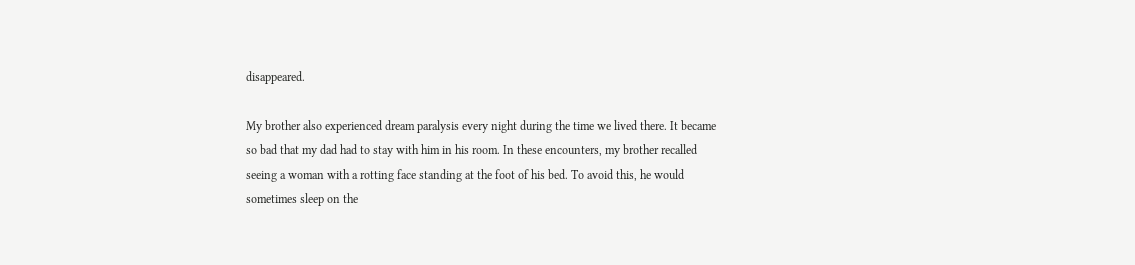disappeared.

My brother also experienced dream paralysis every night during the time we lived there. It became so bad that my dad had to stay with him in his room. In these encounters, my brother recalled seeing a woman with a rotting face standing at the foot of his bed. To avoid this, he would sometimes sleep on the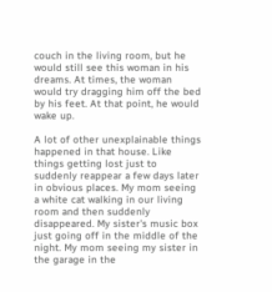couch in the living room, but he would still see this woman in his dreams. At times, the woman would try dragging him off the bed by his feet. At that point, he would wake up.

A lot of other unexplainable things happened in that house. Like things getting lost just to suddenly reappear a few days later in obvious places. My mom seeing a white cat walking in our living room and then suddenly disappeared. My sister's music box just going off in the middle of the night. My mom seeing my sister in the garage in the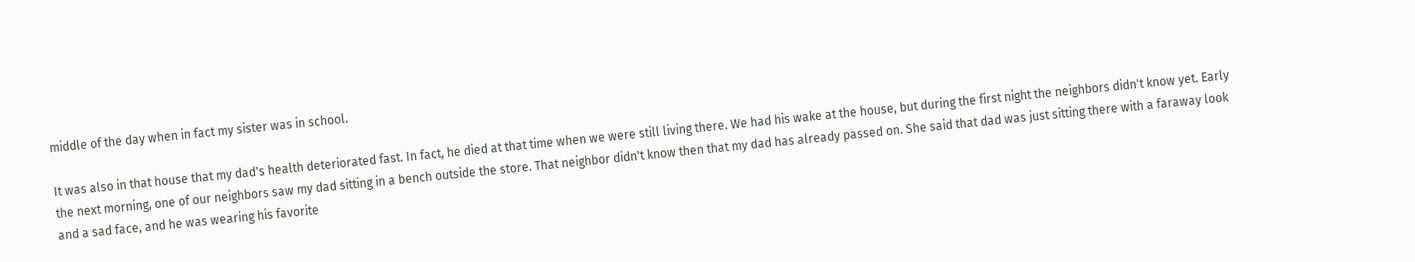middle of the day when in fact my sister was in school.

It was also in that house that my dad's health deteriorated fast. In fact, he died at that time when we were still living there. We had his wake at the house, but during the first night the neighbors didn't know yet. Early the next morning, one of our neighbors saw my dad sitting in a bench outside the store. That neighbor didn't know then that my dad has already passed on. She said that dad was just sitting there with a faraway look and a sad face, and he was wearing his favorite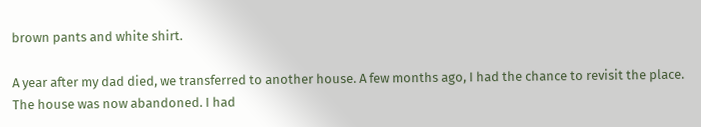brown pants and white shirt.

A year after my dad died, we transferred to another house. A few months ago, I had the chance to revisit the place. The house was now abandoned. I had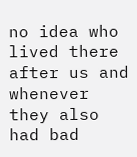no idea who lived there after us and whenever they also had bad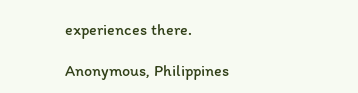experiences there.

Anonymous, Philippines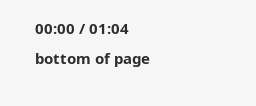00:00 / 01:04
bottom of page